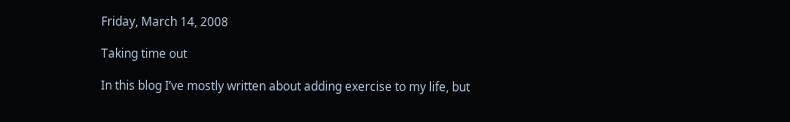Friday, March 14, 2008

Taking time out

In this blog I’ve mostly written about adding exercise to my life, but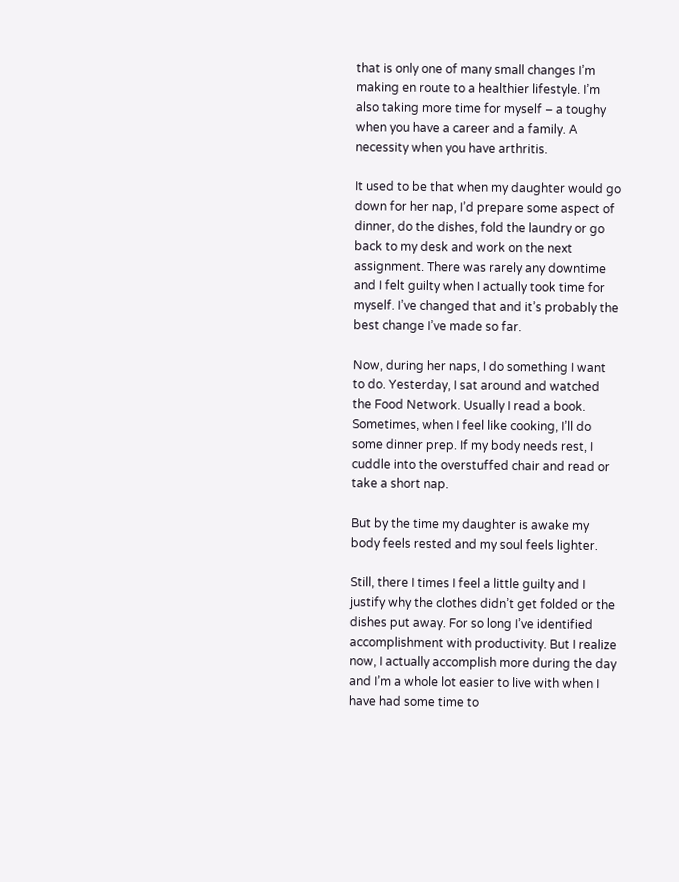that is only one of many small changes I’m making en route to a healthier lifestyle. I’m also taking more time for myself – a toughy when you have a career and a family. A necessity when you have arthritis.

It used to be that when my daughter would go down for her nap, I’d prepare some aspect of dinner, do the dishes, fold the laundry or go back to my desk and work on the next assignment. There was rarely any downtime and I felt guilty when I actually took time for myself. I’ve changed that and it’s probably the best change I’ve made so far.

Now, during her naps, I do something I want to do. Yesterday, I sat around and watched the Food Network. Usually I read a book. Sometimes, when I feel like cooking, I’ll do some dinner prep. If my body needs rest, I cuddle into the overstuffed chair and read or take a short nap.

But by the time my daughter is awake my body feels rested and my soul feels lighter.

Still, there I times I feel a little guilty and I justify why the clothes didn’t get folded or the dishes put away. For so long I’ve identified accomplishment with productivity. But I realize now, I actually accomplish more during the day and I’m a whole lot easier to live with when I have had some time to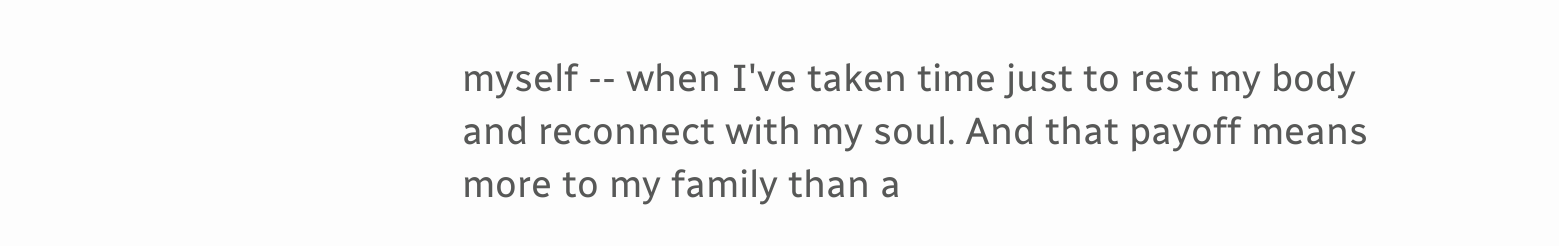myself -- when I've taken time just to rest my body and reconnect with my soul. And that payoff means more to my family than a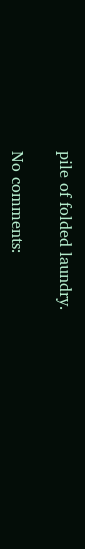pile of folded laundry.

No comments: